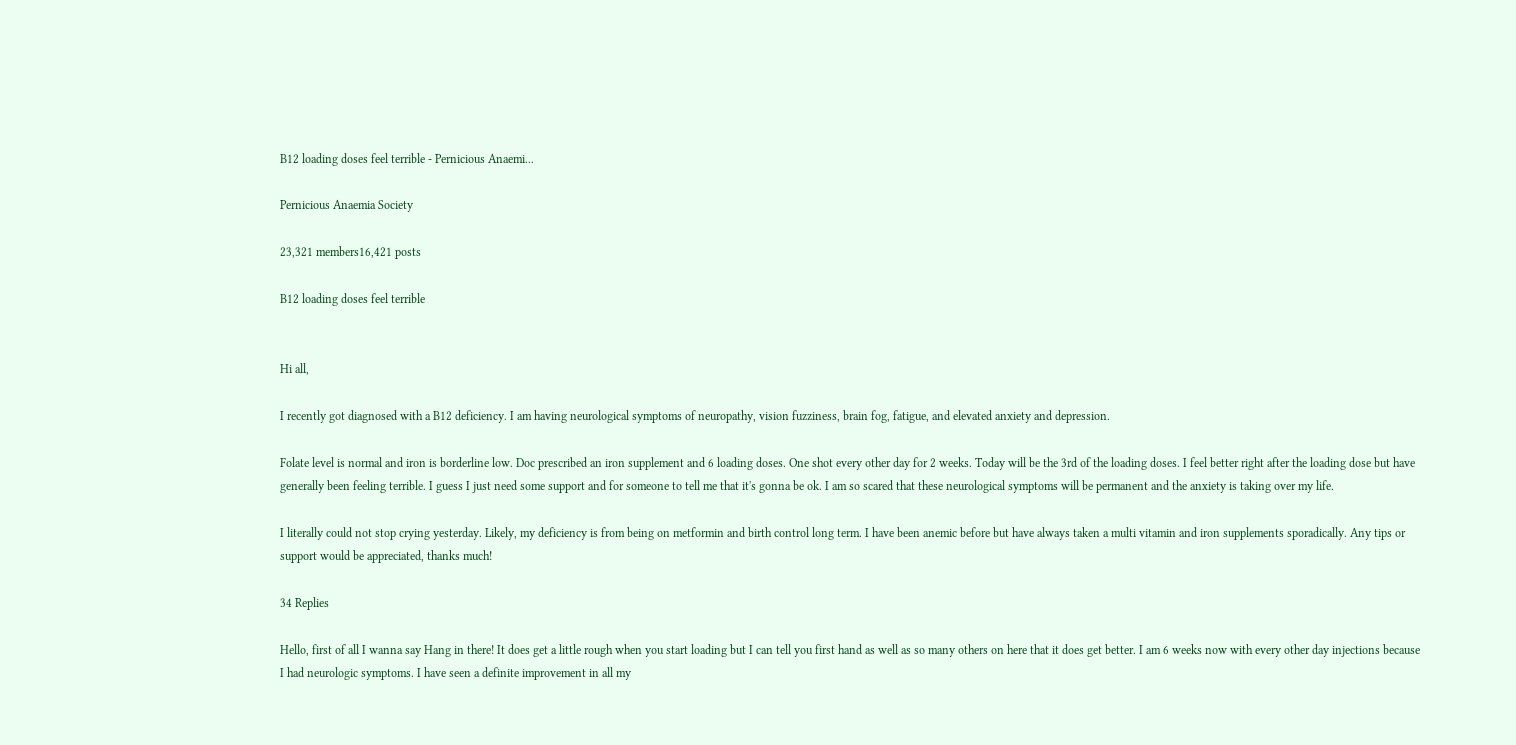B12 loading doses feel terrible - Pernicious Anaemi...

Pernicious Anaemia Society

23,321 members16,421 posts

B12 loading doses feel terrible


Hi all,

I recently got diagnosed with a B12 deficiency. I am having neurological symptoms of neuropathy, vision fuzziness, brain fog, fatigue, and elevated anxiety and depression.

Folate level is normal and iron is borderline low. Doc prescribed an iron supplement and 6 loading doses. One shot every other day for 2 weeks. Today will be the 3rd of the loading doses. I feel better right after the loading dose but have generally been feeling terrible. I guess I just need some support and for someone to tell me that it's gonna be ok. I am so scared that these neurological symptoms will be permanent and the anxiety is taking over my life.

I literally could not stop crying yesterday. Likely, my deficiency is from being on metformin and birth control long term. I have been anemic before but have always taken a multi vitamin and iron supplements sporadically. Any tips or support would be appreciated, thanks much!

34 Replies

Hello, first of all I wanna say Hang in there! It does get a little rough when you start loading but I can tell you first hand as well as so many others on here that it does get better. I am 6 weeks now with every other day injections because I had neurologic symptoms. I have seen a definite improvement in all my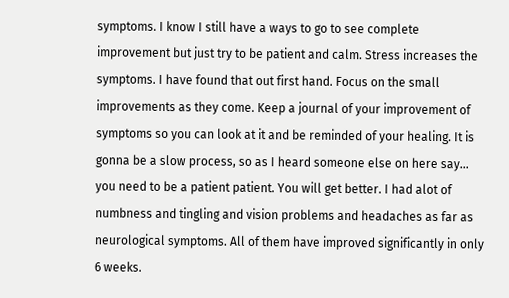symptoms. I know I still have a ways to go to see complete improvement but just try to be patient and calm. Stress increases the symptoms. I have found that out first hand. Focus on the small improvements as they come. Keep a journal of your improvement of symptoms so you can look at it and be reminded of your healing. It is gonna be a slow process, so as I heard someone else on here say... you need to be a patient patient. You will get better. I had alot of numbness and tingling and vision problems and headaches as far as neurological symptoms. All of them have improved significantly in only 6 weeks.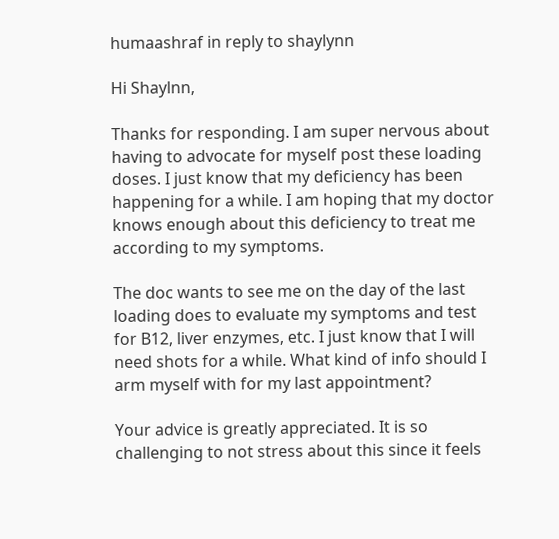humaashraf in reply to shaylynn

Hi Shaylnn,

Thanks for responding. I am super nervous about having to advocate for myself post these loading doses. I just know that my deficiency has been happening for a while. I am hoping that my doctor knows enough about this deficiency to treat me according to my symptoms.

The doc wants to see me on the day of the last loading does to evaluate my symptoms and test for B12, liver enzymes, etc. I just know that I will need shots for a while. What kind of info should I arm myself with for my last appointment?

Your advice is greatly appreciated. It is so challenging to not stress about this since it feels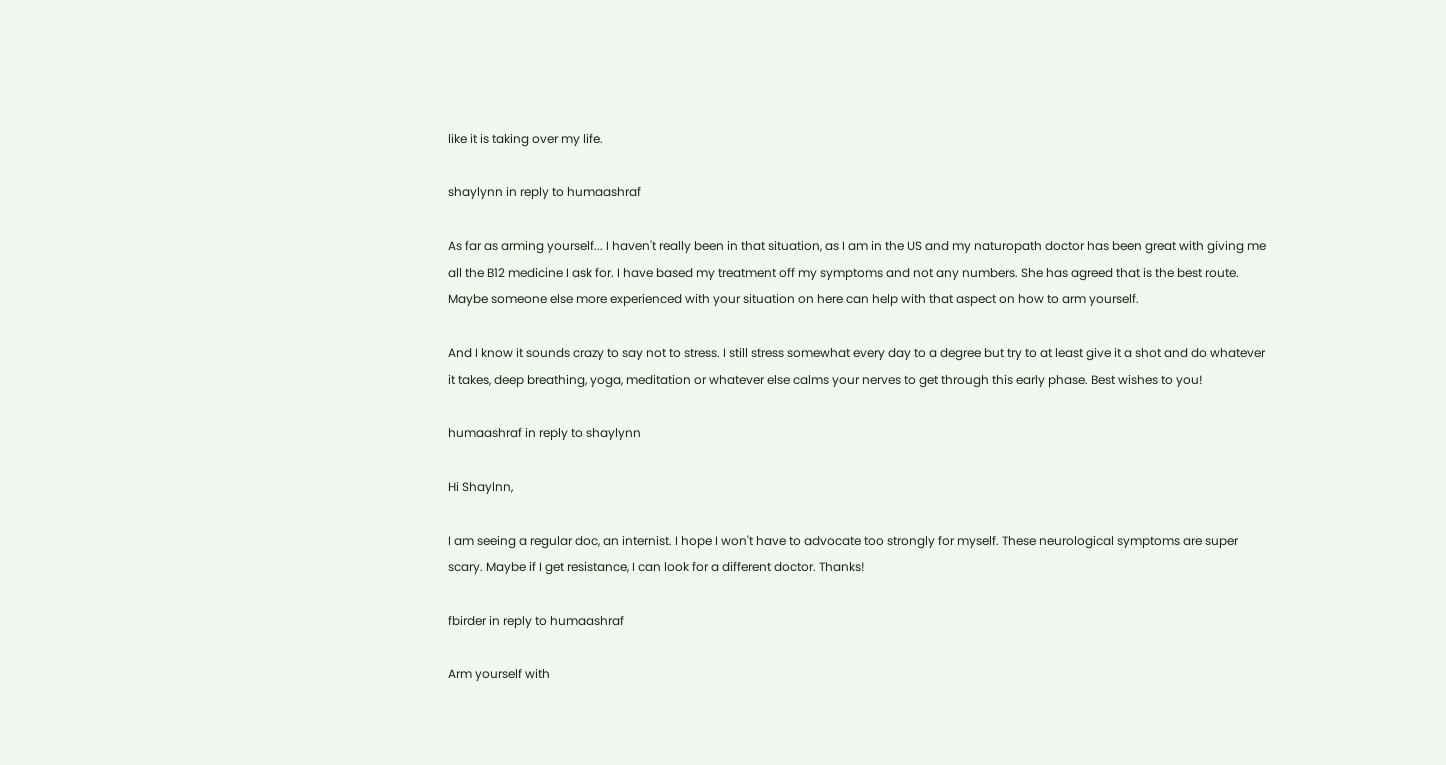like it is taking over my life.

shaylynn in reply to humaashraf

As far as arming yourself... I haven't really been in that situation, as I am in the US and my naturopath doctor has been great with giving me all the B12 medicine I ask for. I have based my treatment off my symptoms and not any numbers. She has agreed that is the best route. Maybe someone else more experienced with your situation on here can help with that aspect on how to arm yourself.

And I know it sounds crazy to say not to stress. I still stress somewhat every day to a degree but try to at least give it a shot and do whatever it takes, deep breathing, yoga, meditation or whatever else calms your nerves to get through this early phase. Best wishes to you!

humaashraf in reply to shaylynn

Hi Shaylnn,

I am seeing a regular doc, an internist. I hope I won't have to advocate too strongly for myself. These neurological symptoms are super scary. Maybe if I get resistance, I can look for a different doctor. Thanks!

fbirder in reply to humaashraf

Arm yourself with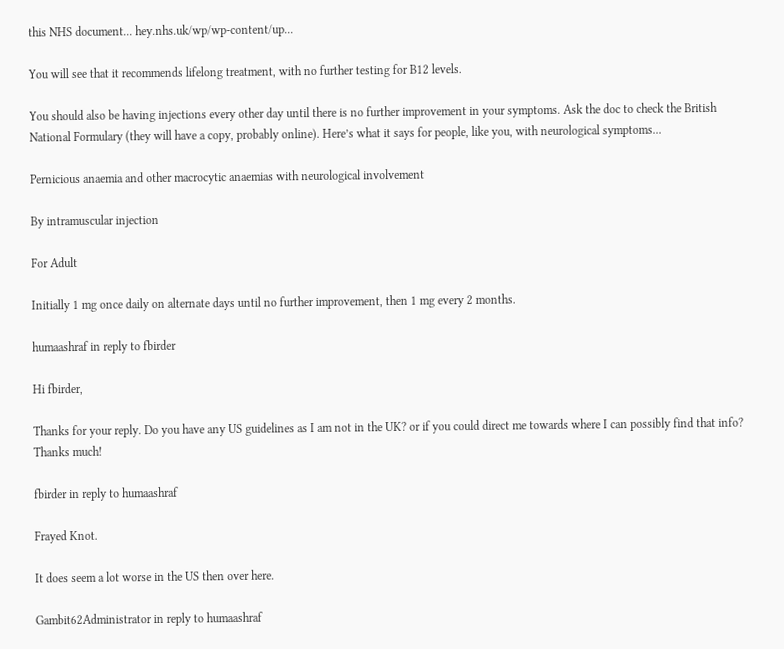this NHS document... hey.nhs.uk/wp/wp-content/up...

You will see that it recommends lifelong treatment, with no further testing for B12 levels.

You should also be having injections every other day until there is no further improvement in your symptoms. Ask the doc to check the British National Formulary (they will have a copy, probably online). Here’s what it says for people, like you, with neurological symptoms...

Pernicious anaemia and other macrocytic anaemias with neurological involvement

By intramuscular injection

For Adult

Initially 1 mg once daily on alternate days until no further improvement, then 1 mg every 2 months.

humaashraf in reply to fbirder

Hi fbirder,

Thanks for your reply. Do you have any US guidelines as I am not in the UK? or if you could direct me towards where I can possibly find that info? Thanks much!

fbirder in reply to humaashraf

Frayed Knot.

It does seem a lot worse in the US then over here.

Gambit62Administrator in reply to humaashraf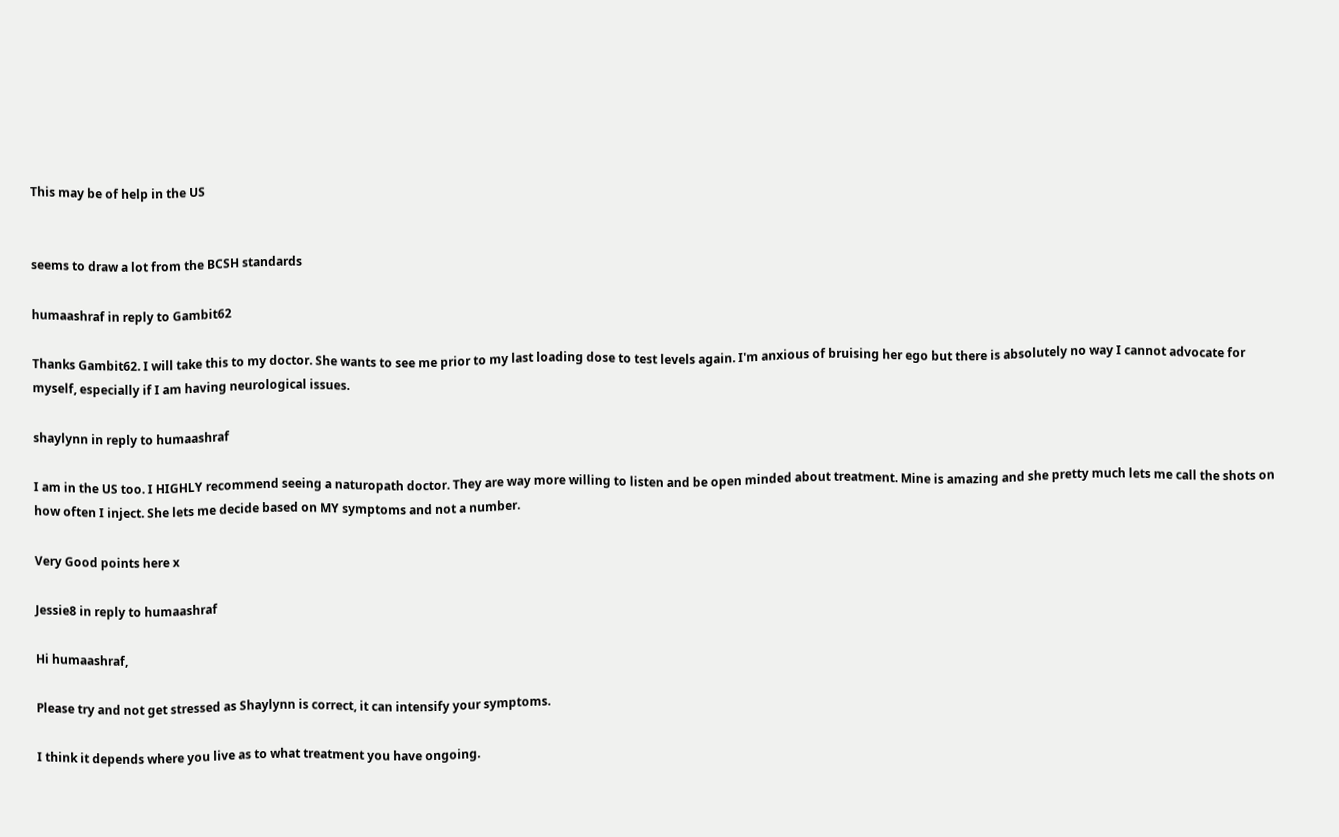This may be of help in the US


seems to draw a lot from the BCSH standards

humaashraf in reply to Gambit62

Thanks Gambit62. I will take this to my doctor. She wants to see me prior to my last loading dose to test levels again. I'm anxious of bruising her ego but there is absolutely no way I cannot advocate for myself, especially if I am having neurological issues.

shaylynn in reply to humaashraf

I am in the US too. I HIGHLY recommend seeing a naturopath doctor. They are way more willing to listen and be open minded about treatment. Mine is amazing and she pretty much lets me call the shots on how often I inject. She lets me decide based on MY symptoms and not a number.

Very Good points here x

Jessie8 in reply to humaashraf

Hi humaashraf,

Please try and not get stressed as Shaylynn is correct, it can intensify your symptoms.

I think it depends where you live as to what treatment you have ongoing.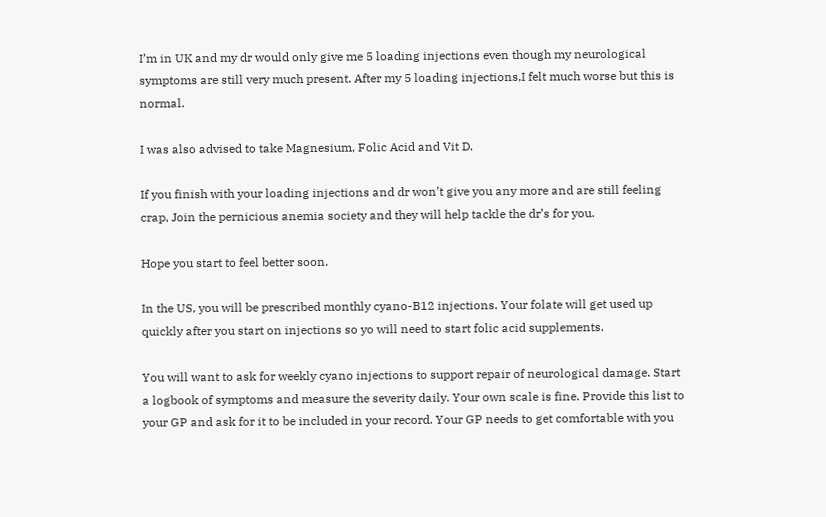I’m in UK and my dr would only give me 5 loading injections even though my neurological symptoms are still very much present. After my 5 loading injections,I felt much worse but this is normal.

I was also advised to take Magnesium, Folic Acid and Vit D.

If you finish with your loading injections and dr won’t give you any more and are still feeling crap, Join the pernicious anemia society and they will help tackle the dr’s for you.

Hope you start to feel better soon.

In the US, you will be prescribed monthly cyano-B12 injections. Your folate will get used up quickly after you start on injections so yo will need to start folic acid supplements.

You will want to ask for weekly cyano injections to support repair of neurological damage. Start a logbook of symptoms and measure the severity daily. Your own scale is fine. Provide this list to your GP and ask for it to be included in your record. Your GP needs to get comfortable with you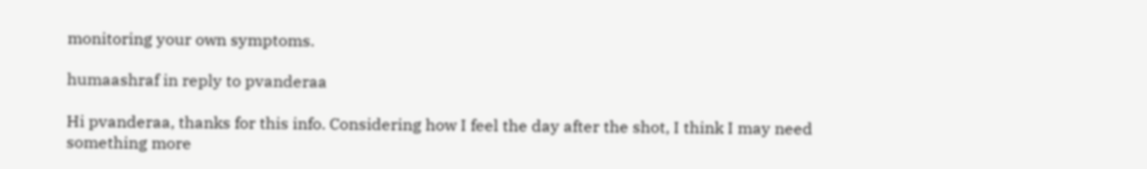monitoring your own symptoms.

humaashraf in reply to pvanderaa

Hi pvanderaa, thanks for this info. Considering how I feel the day after the shot, I think I may need something more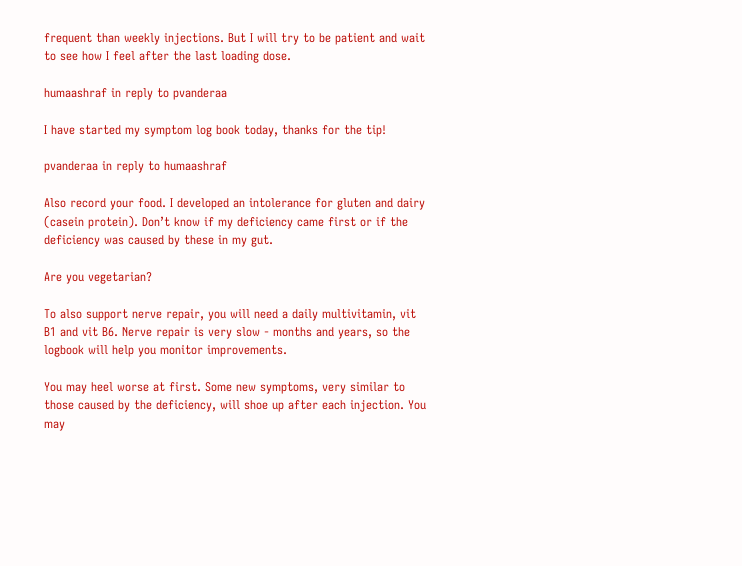frequent than weekly injections. But I will try to be patient and wait to see how I feel after the last loading dose.

humaashraf in reply to pvanderaa

I have started my symptom log book today, thanks for the tip!

pvanderaa in reply to humaashraf

Also record your food. I developed an intolerance for gluten and dairy (casein protein). Don’t know if my deficiency came first or if the deficiency was caused by these in my gut.

Are you vegetarian?

To also support nerve repair, you will need a daily multivitamin, vit B1 and vit B6. Nerve repair is very slow - months and years, so the logbook will help you monitor improvements.

You may heel worse at first. Some new symptoms, very similar to those caused by the deficiency, will shoe up after each injection. You may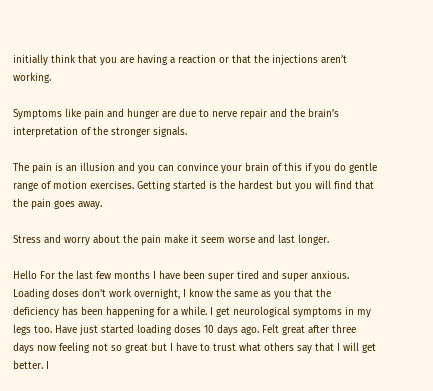initially think that you are having a reaction or that the injections aren’t working.

Symptoms like pain and hunger are due to nerve repair and the brain’s interpretation of the stronger signals.

The pain is an illusion and you can convince your brain of this if you do gentle range of motion exercises. Getting started is the hardest but you will find that the pain goes away.

Stress and worry about the pain make it seem worse and last longer.

Hello For the last few months I have been super tired and super anxious. Loading doses don’t work overnight, I know the same as you that the deficiency has been happening for a while. I get neurological symptoms in my legs too. Have just started loading doses 10 days ago. Felt great after three days now feeling not so great but I have to trust what others say that I will get better. I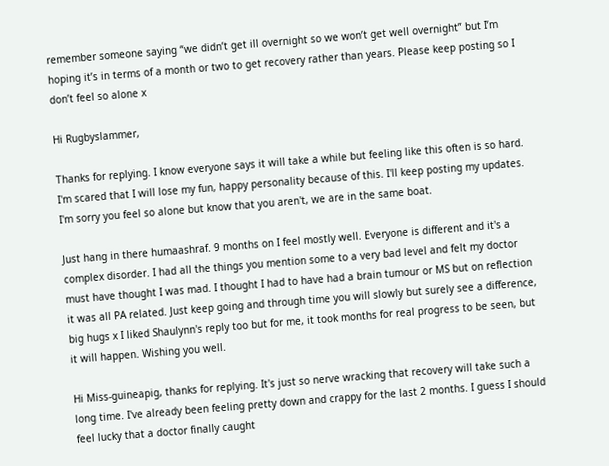remember someone saying “we didn’t get ill overnight so we won’t get well overnight” but I’m hoping it’s in terms of a month or two to get recovery rather than years. Please keep posting so I don’t feel so alone x

Hi Rugbyslammer,

Thanks for replying. I know everyone says it will take a while but feeling like this often is so hard. I'm scared that I will lose my fun, happy personality because of this. I'll keep posting my updates. I'm sorry you feel so alone but know that you aren't, we are in the same boat.

Just hang in there humaashraf. 9 months on I feel mostly well. Everyone is different and it's a complex disorder. I had all the things you mention some to a very bad level and felt my doctor must have thought I was mad. I thought I had to have had a brain tumour or MS but on reflection it was all PA related. Just keep going and through time you will slowly but surely see a difference, big hugs x I liked Shaulynn's reply too but for me, it took months for real progress to be seen, but it will happen. Wishing you well.

Hi Miss-guineapig, thanks for replying. It's just so nerve wracking that recovery will take such a long time. I've already been feeling pretty down and crappy for the last 2 months. I guess I should feel lucky that a doctor finally caught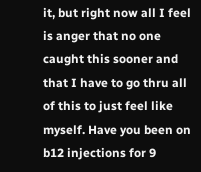it, but right now all I feel is anger that no one caught this sooner and that I have to go thru all of this to just feel like myself. Have you been on b12 injections for 9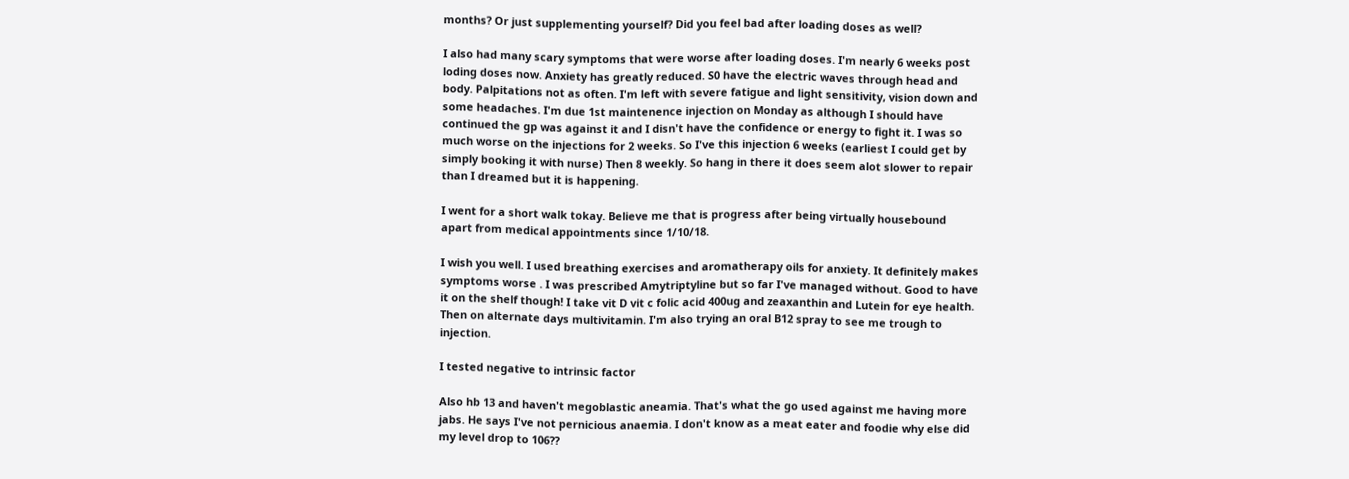months? Or just supplementing yourself? Did you feel bad after loading doses as well?

I also had many scary symptoms that were worse after loading doses. I'm nearly 6 weeks post loding doses now. Anxiety has greatly reduced. S0 have the electric waves through head and body. Palpitations not as often. I'm left with severe fatigue and light sensitivity, vision down and some headaches. I'm due 1st maintenence injection on Monday as although I should have continued the gp was against it and I disn't have the confidence or energy to fight it. I was so much worse on the injections for 2 weeks. So I've this injection 6 weeks (earliest I could get by simply booking it with nurse) Then 8 weekly. So hang in there it does seem alot slower to repair than I dreamed but it is happening.

I went for a short walk tokay. Believe me that is progress after being virtually housebound apart from medical appointments since 1/10/18.

I wish you well. I used breathing exercises and aromatherapy oils for anxiety. It definitely makes symptoms worse . I was prescribed Amytriptyline but so far I've managed without. Good to have it on the shelf though! I take vit D vit c folic acid 400ug and zeaxanthin and Lutein for eye health. Then on alternate days multivitamin. I'm also trying an oral B12 spray to see me trough to injection.

I tested negative to intrinsic factor

Also hb 13 and haven't megoblastic aneamia. That's what the go used against me having more jabs. He says I've not pernicious anaemia. I don't know as a meat eater and foodie why else did my level drop to 106??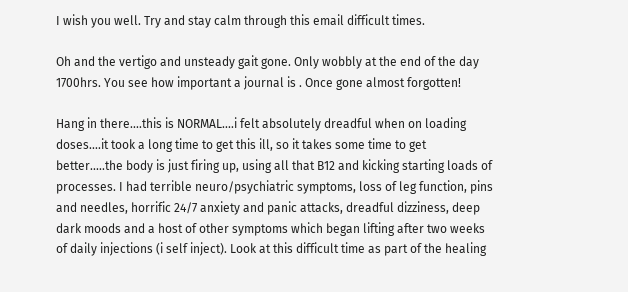I wish you well. Try and stay calm through this email difficult times.

Oh and the vertigo and unsteady gait gone. Only wobbly at the end of the day 1700hrs. You see how important a journal is . Once gone almost forgotten!

Hang in there....this is NORMAL....i felt absolutely dreadful when on loading doses....it took a long time to get this ill, so it takes some time to get better.....the body is just firing up, using all that B12 and kicking starting loads of processes. I had terrible neuro/psychiatric symptoms, loss of leg function, pins and needles, horrific 24/7 anxiety and panic attacks, dreadful dizziness, deep dark moods and a host of other symptoms which began lifting after two weeks of daily injections (i self inject). Look at this difficult time as part of the healing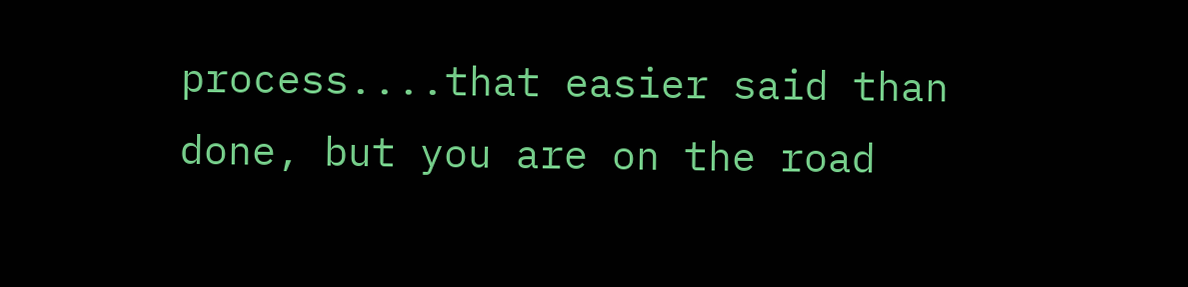process....that easier said than done, but you are on the road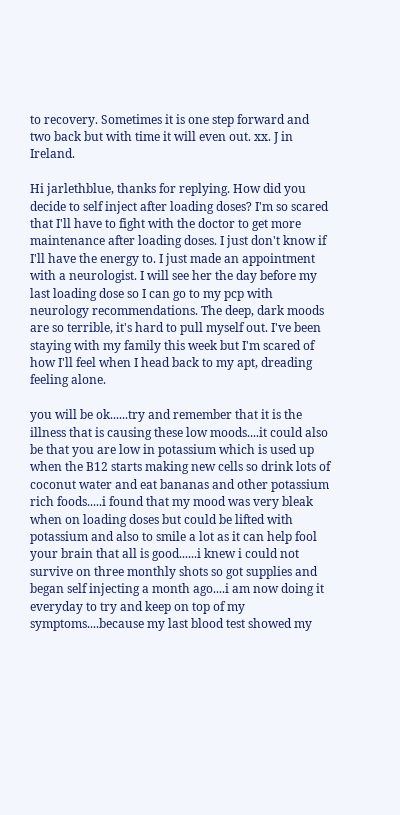to recovery. Sometimes it is one step forward and two back but with time it will even out. xx. J in Ireland.

Hi jarlethblue, thanks for replying. How did you decide to self inject after loading doses? I'm so scared that I'll have to fight with the doctor to get more maintenance after loading doses. I just don't know if I'll have the energy to. I just made an appointment with a neurologist. I will see her the day before my last loading dose so I can go to my pcp with neurology recommendations. The deep, dark moods are so terrible, it's hard to pull myself out. I've been staying with my family this week but I'm scared of how I'll feel when I head back to my apt, dreading feeling alone.

you will be ok......try and remember that it is the illness that is causing these low moods....it could also be that you are low in potassium which is used up when the B12 starts making new cells so drink lots of coconut water and eat bananas and other potassium rich foods.....i found that my mood was very bleak when on loading doses but could be lifted with potassium and also to smile a lot as it can help fool your brain that all is good......i knew i could not survive on three monthly shots so got supplies and began self injecting a month ago....i am now doing it everyday to try and keep on top of my symptoms....because my last blood test showed my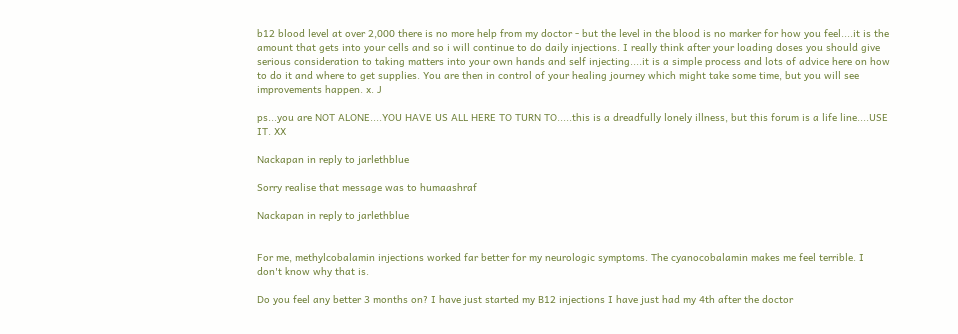b12 blood level at over 2,000 there is no more help from my doctor - but the level in the blood is no marker for how you feel....it is the amount that gets into your cells and so i will continue to do daily injections. I really think after your loading doses you should give serious consideration to taking matters into your own hands and self injecting....it is a simple process and lots of advice here on how to do it and where to get supplies. You are then in control of your healing journey which might take some time, but you will see improvements happen. x. J

ps...you are NOT ALONE....YOU HAVE US ALL HERE TO TURN TO.....this is a dreadfully lonely illness, but this forum is a life line....USE IT. XX

Nackapan in reply to jarlethblue

Sorry realise that message was to humaashraf

Nackapan in reply to jarlethblue


For me, methylcobalamin injections worked far better for my neurologic symptoms. The cyanocobalamin makes me feel terrible. I don't know why that is.

Do you feel any better 3 months on? I have just started my B12 injections I have just had my 4th after the doctor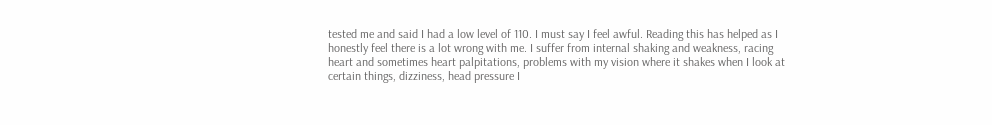tested me and said I had a low level of 110. I must say I feel awful. Reading this has helped as I honestly feel there is a lot wrong with me. I suffer from internal shaking and weakness, racing heart and sometimes heart palpitations, problems with my vision where it shakes when I look at certain things, dizziness, head pressure I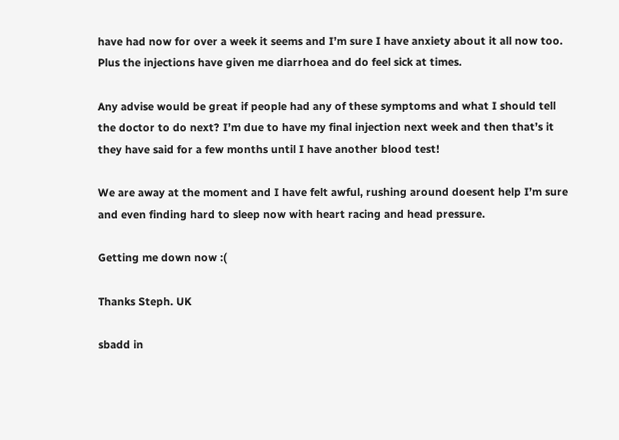have had now for over a week it seems and I’m sure I have anxiety about it all now too. Plus the injections have given me diarrhoea and do feel sick at times.

Any advise would be great if people had any of these symptoms and what I should tell the doctor to do next? I’m due to have my final injection next week and then that’s it they have said for a few months until I have another blood test!

We are away at the moment and I have felt awful, rushing around doesent help I’m sure and even finding hard to sleep now with heart racing and head pressure.

Getting me down now :(

Thanks Steph. UK

sbadd in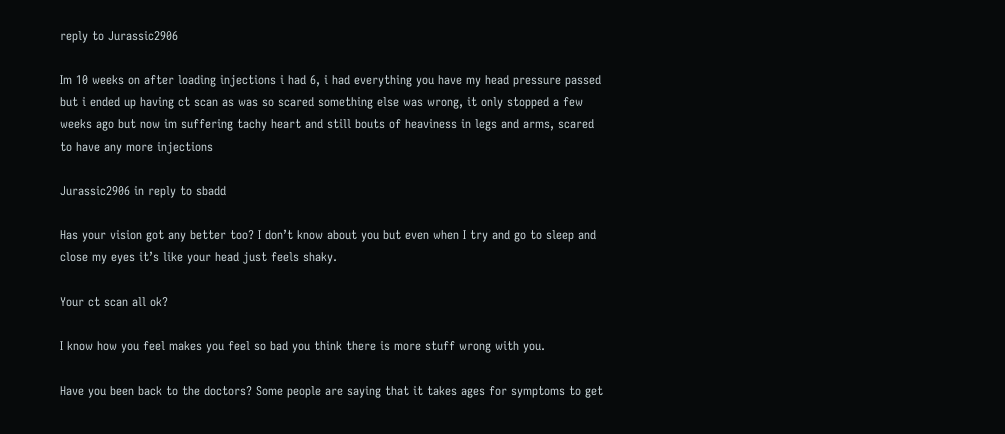reply to Jurassic2906

Im 10 weeks on after loading injections i had 6, i had everything you have my head pressure passed but i ended up having ct scan as was so scared something else was wrong, it only stopped a few weeks ago but now im suffering tachy heart and still bouts of heaviness in legs and arms, scared to have any more injections

Jurassic2906 in reply to sbadd

Has your vision got any better too? I don’t know about you but even when I try and go to sleep and close my eyes it’s like your head just feels shaky.

Your ct scan all ok?

I know how you feel makes you feel so bad you think there is more stuff wrong with you.

Have you been back to the doctors? Some people are saying that it takes ages for symptoms to get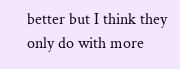better but I think they only do with more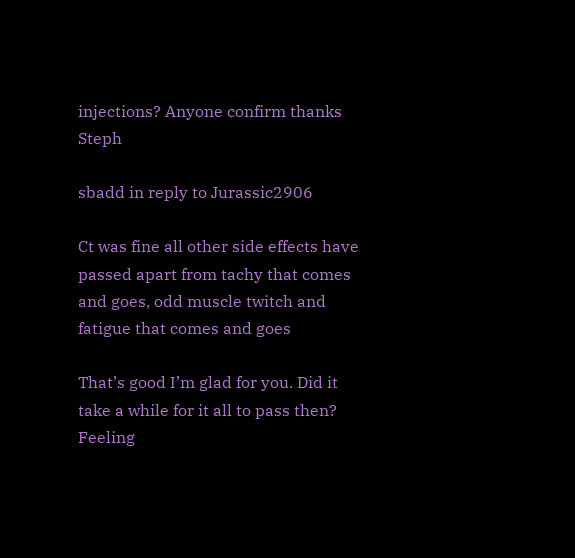injections? Anyone confirm thanks Steph

sbadd in reply to Jurassic2906

Ct was fine all other side effects have passed apart from tachy that comes and goes, odd muscle twitch and fatigue that comes and goes

That’s good I’m glad for you. Did it take a while for it all to pass then? Feeling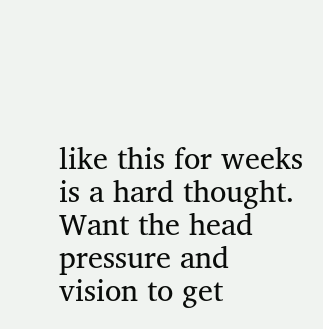like this for weeks is a hard thought. Want the head pressure and vision to get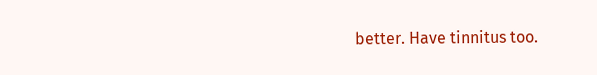better. Have tinnitus too.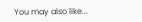You may also like...